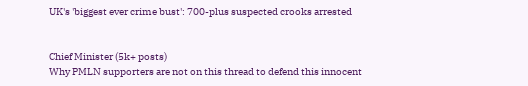UK's 'biggest ever crime bust': 700-plus suspected crooks arrested


Chief Minister (5k+ posts)
Why PMLN supporters are not on this thread to defend this innocent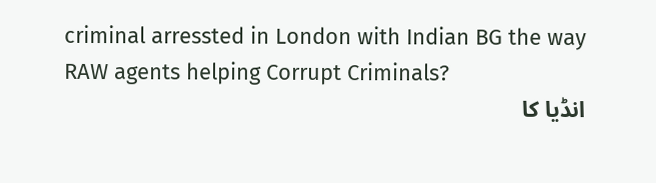criminal arressted in London with Indian BG the way RAW agents helping Corrupt Criminals?
انڈیا کا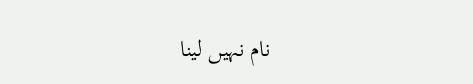نام نہیں لینا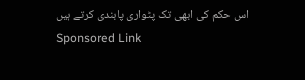اس حکم کی ابھی تک پٹواری پابندی کرتے ہیں
Sponsored Link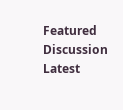Featured Discussion Latest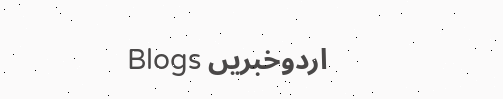Blogs اردوخبریں